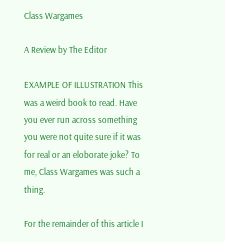Class Wargames

A Review by The Editor

EXAMPLE OF ILLUSTRATION This was a weird book to read. Have you ever run across something you were not quite sure if it was for real or an eloborate joke? To me, Class Wargames was such a thing.

For the remainder of this article I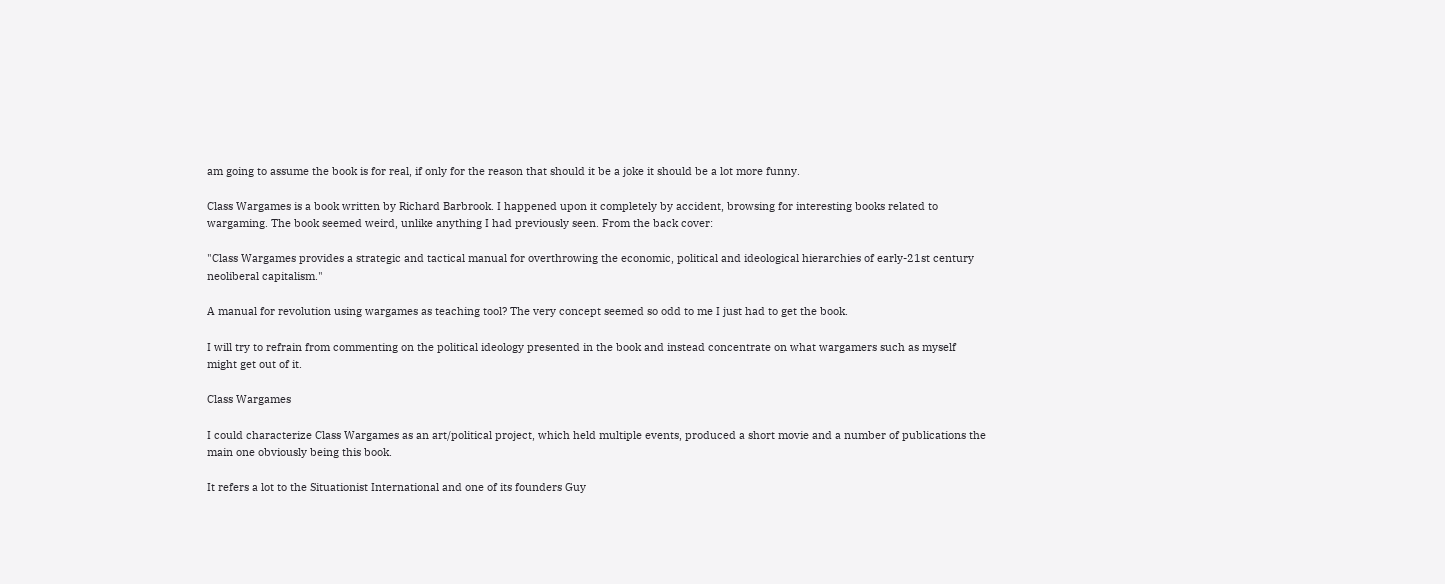am going to assume the book is for real, if only for the reason that should it be a joke it should be a lot more funny.

Class Wargames is a book written by Richard Barbrook. I happened upon it completely by accident, browsing for interesting books related to wargaming. The book seemed weird, unlike anything I had previously seen. From the back cover:

"Class Wargames provides a strategic and tactical manual for overthrowing the economic, political and ideological hierarchies of early-21st century neoliberal capitalism."

A manual for revolution using wargames as teaching tool? The very concept seemed so odd to me I just had to get the book.

I will try to refrain from commenting on the political ideology presented in the book and instead concentrate on what wargamers such as myself might get out of it.

Class Wargames

I could characterize Class Wargames as an art/political project, which held multiple events, produced a short movie and a number of publications the main one obviously being this book.

It refers a lot to the Situationist International and one of its founders Guy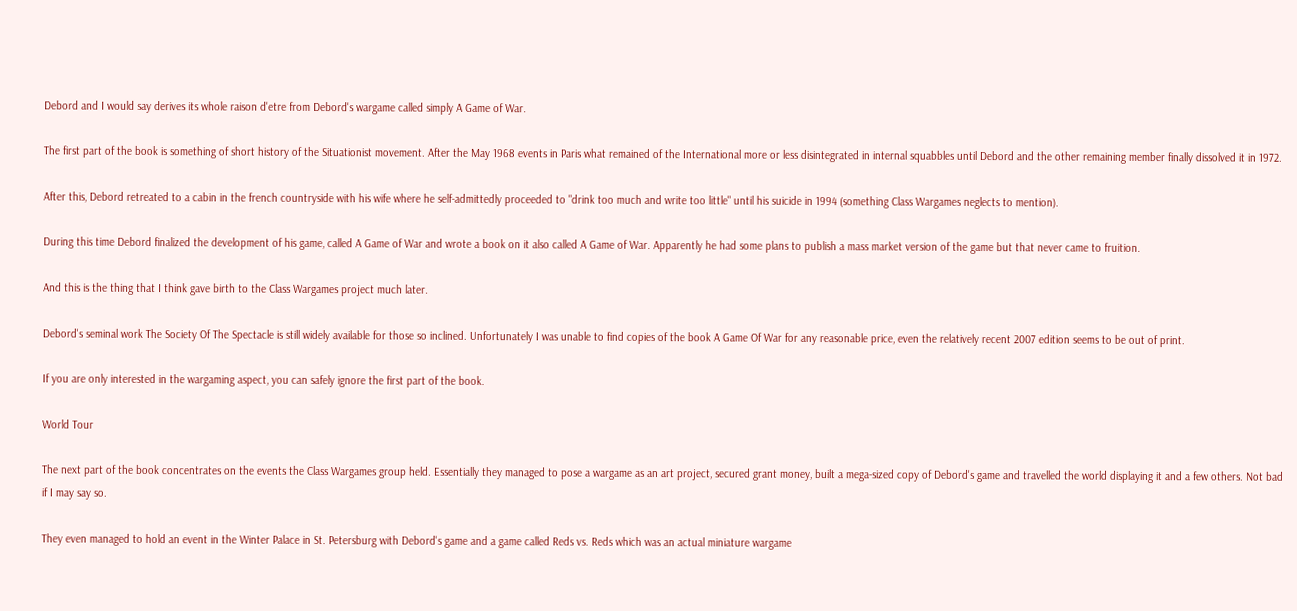Debord and I would say derives its whole raison d'etre from Debord's wargame called simply A Game of War.

The first part of the book is something of short history of the Situationist movement. After the May 1968 events in Paris what remained of the International more or less disintegrated in internal squabbles until Debord and the other remaining member finally dissolved it in 1972.

After this, Debord retreated to a cabin in the french countryside with his wife where he self-admittedly proceeded to "drink too much and write too little" until his suicide in 1994 (something Class Wargames neglects to mention).

During this time Debord finalized the development of his game, called A Game of War and wrote a book on it also called A Game of War. Apparently he had some plans to publish a mass market version of the game but that never came to fruition.

And this is the thing that I think gave birth to the Class Wargames project much later.

Debord's seminal work The Society Of The Spectacle is still widely available for those so inclined. Unfortunately I was unable to find copies of the book A Game Of War for any reasonable price, even the relatively recent 2007 edition seems to be out of print.

If you are only interested in the wargaming aspect, you can safely ignore the first part of the book.

World Tour

The next part of the book concentrates on the events the Class Wargames group held. Essentially they managed to pose a wargame as an art project, secured grant money, built a mega-sized copy of Debord's game and travelled the world displaying it and a few others. Not bad if I may say so.

They even managed to hold an event in the Winter Palace in St. Petersburg with Debord's game and a game called Reds vs. Reds which was an actual miniature wargame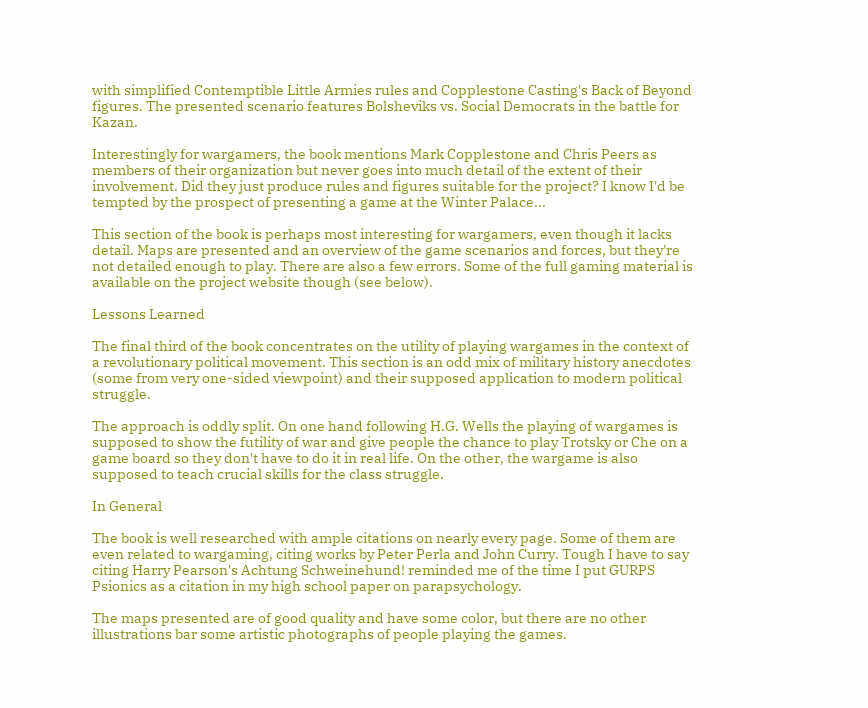with simplified Contemptible Little Armies rules and Copplestone Casting's Back of Beyond figures. The presented scenario features Bolsheviks vs. Social Democrats in the battle for Kazan.

Interestingly for wargamers, the book mentions Mark Copplestone and Chris Peers as members of their organization but never goes into much detail of the extent of their involvement. Did they just produce rules and figures suitable for the project? I know I'd be tempted by the prospect of presenting a game at the Winter Palace...

This section of the book is perhaps most interesting for wargamers, even though it lacks detail. Maps are presented and an overview of the game scenarios and forces, but they're not detailed enough to play. There are also a few errors. Some of the full gaming material is available on the project website though (see below).

Lessons Learned

The final third of the book concentrates on the utility of playing wargames in the context of a revolutionary political movement. This section is an odd mix of military history anecdotes (some from very one-sided viewpoint) and their supposed application to modern political struggle.

The approach is oddly split. On one hand following H.G. Wells the playing of wargames is supposed to show the futility of war and give people the chance to play Trotsky or Che on a game board so they don't have to do it in real life. On the other, the wargame is also supposed to teach crucial skills for the class struggle.

In General

The book is well researched with ample citations on nearly every page. Some of them are even related to wargaming, citing works by Peter Perla and John Curry. Tough I have to say citing Harry Pearson's Achtung Schweinehund! reminded me of the time I put GURPS Psionics as a citation in my high school paper on parapsychology.

The maps presented are of good quality and have some color, but there are no other illustrations bar some artistic photographs of people playing the games.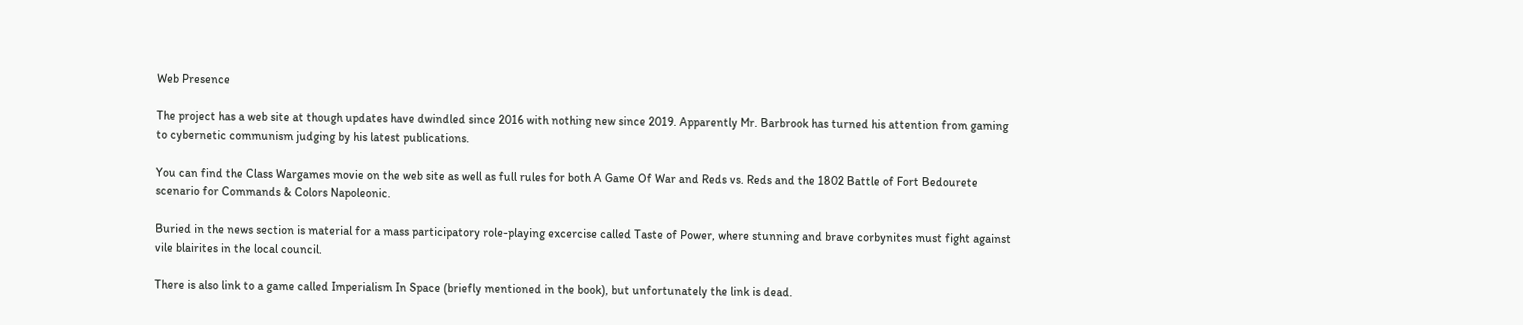Web Presence

The project has a web site at though updates have dwindled since 2016 with nothing new since 2019. Apparently Mr. Barbrook has turned his attention from gaming to cybernetic communism judging by his latest publications.

You can find the Class Wargames movie on the web site as well as full rules for both A Game Of War and Reds vs. Reds and the 1802 Battle of Fort Bedourete scenario for Commands & Colors Napoleonic.

Buried in the news section is material for a mass participatory role-playing excercise called Taste of Power, where stunning and brave corbynites must fight against vile blairites in the local council.

There is also link to a game called Imperialism In Space (briefly mentioned in the book), but unfortunately the link is dead.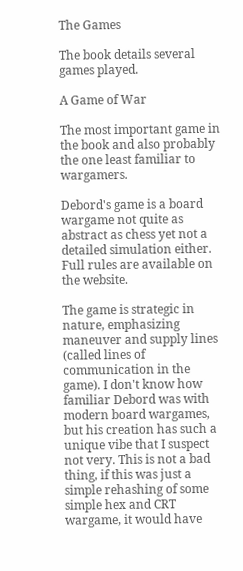The Games

The book details several games played.

A Game of War

The most important game in the book and also probably the one least familiar to wargamers.

Debord's game is a board wargame not quite as abstract as chess yet not a detailed simulation either. Full rules are available on the website.

The game is strategic in nature, emphasizing maneuver and supply lines (called lines of communication in the game). I don't know how familiar Debord was with modern board wargames, but his creation has such a unique vibe that I suspect not very. This is not a bad thing, if this was just a simple rehashing of some simple hex and CRT wargame, it would have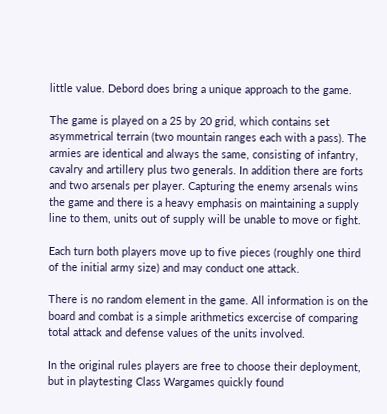little value. Debord does bring a unique approach to the game.

The game is played on a 25 by 20 grid, which contains set asymmetrical terrain (two mountain ranges each with a pass). The armies are identical and always the same, consisting of infantry, cavalry and artillery plus two generals. In addition there are forts and two arsenals per player. Capturing the enemy arsenals wins the game and there is a heavy emphasis on maintaining a supply line to them, units out of supply will be unable to move or fight.

Each turn both players move up to five pieces (roughly one third of the initial army size) and may conduct one attack.

There is no random element in the game. All information is on the board and combat is a simple arithmetics excercise of comparing total attack and defense values of the units involved.

In the original rules players are free to choose their deployment, but in playtesting Class Wargames quickly found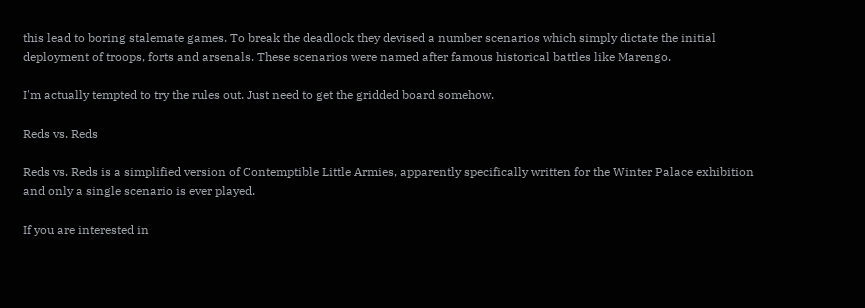this lead to boring stalemate games. To break the deadlock they devised a number scenarios which simply dictate the initial deployment of troops, forts and arsenals. These scenarios were named after famous historical battles like Marengo.

I'm actually tempted to try the rules out. Just need to get the gridded board somehow.

Reds vs. Reds

Reds vs. Reds is a simplified version of Contemptible Little Armies, apparently specifically written for the Winter Palace exhibition and only a single scenario is ever played.

If you are interested in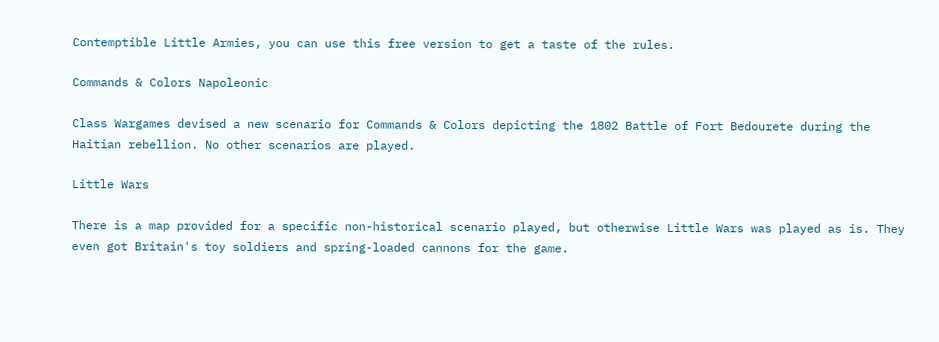Contemptible Little Armies, you can use this free version to get a taste of the rules.

Commands & Colors Napoleonic

Class Wargames devised a new scenario for Commands & Colors depicting the 1802 Battle of Fort Bedourete during the Haitian rebellion. No other scenarios are played.

Little Wars

There is a map provided for a specific non-historical scenario played, but otherwise Little Wars was played as is. They even got Britain's toy soldiers and spring-loaded cannons for the game.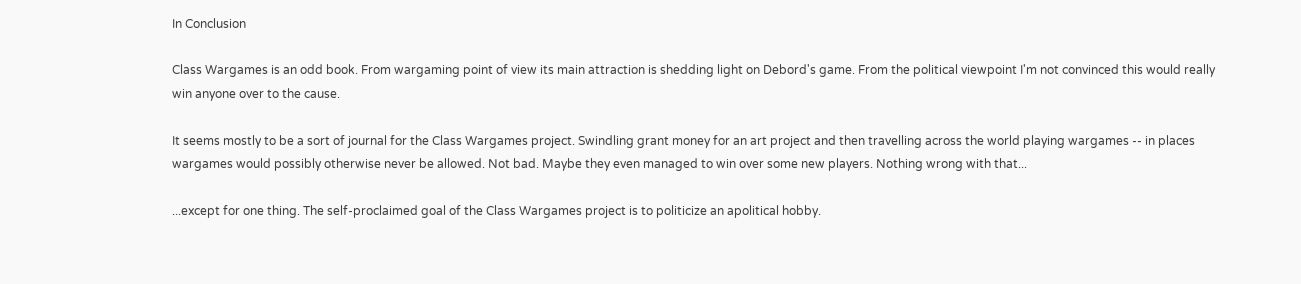In Conclusion

Class Wargames is an odd book. From wargaming point of view its main attraction is shedding light on Debord's game. From the political viewpoint I'm not convinced this would really win anyone over to the cause.

It seems mostly to be a sort of journal for the Class Wargames project. Swindling grant money for an art project and then travelling across the world playing wargames -- in places wargames would possibly otherwise never be allowed. Not bad. Maybe they even managed to win over some new players. Nothing wrong with that...

...except for one thing. The self-proclaimed goal of the Class Wargames project is to politicize an apolitical hobby.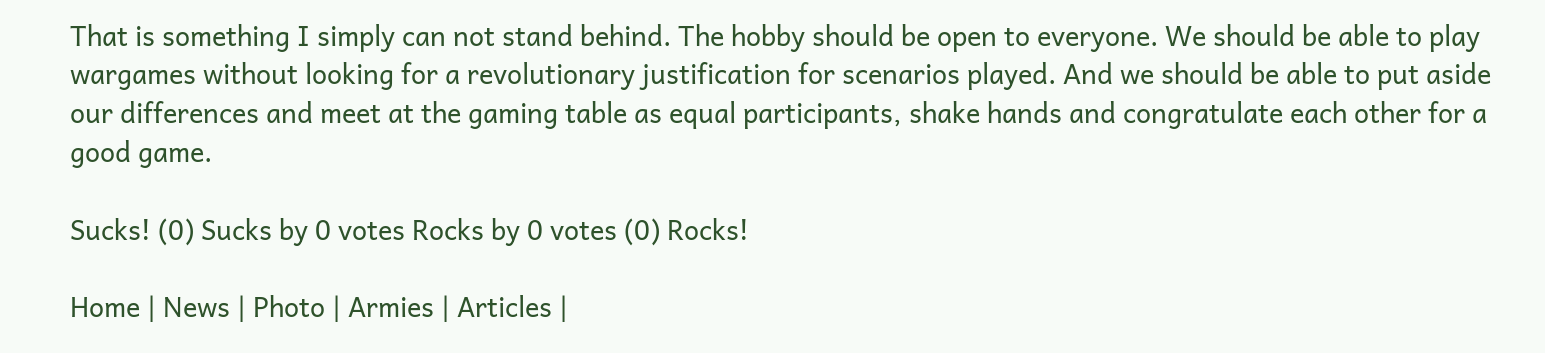That is something I simply can not stand behind. The hobby should be open to everyone. We should be able to play wargames without looking for a revolutionary justification for scenarios played. And we should be able to put aside our differences and meet at the gaming table as equal participants, shake hands and congratulate each other for a good game.

Sucks! (0) Sucks by 0 votes Rocks by 0 votes (0) Rocks!

Home | News | Photo | Armies | Articles |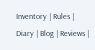Inventory | Rules | Diary | Blog | Reviews |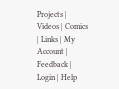Projects | Videos | Comics | Links | My Account | Feedback | Login | Help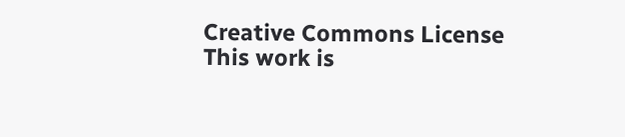Creative Commons License
This work is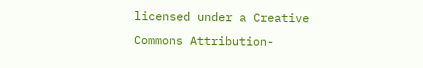licensed under a Creative Commons Attribution-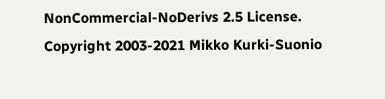NonCommercial-NoDerivs 2.5 License.
Copyright 2003-2021 Mikko Kurki-Suonio